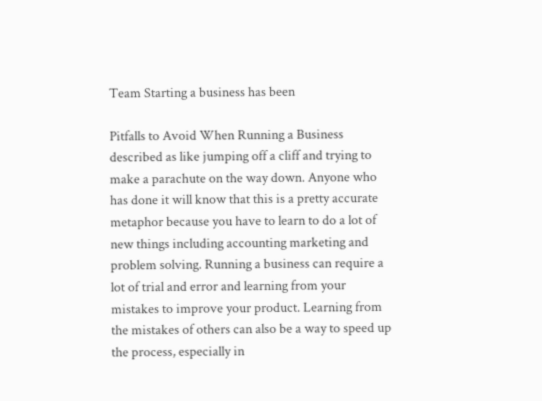Team Starting a business has been

Pitfalls to Avoid When Running a Business   described as like jumping off a cliff and trying to make a parachute on the way down. Anyone who has done it will know that this is a pretty accurate metaphor because you have to learn to do a lot of new things including accounting marketing and problem solving. Running a business can require a lot of trial and error and learning from your mistakes to improve your product. Learning from the mistakes of others can also be a way to speed up the process, especially in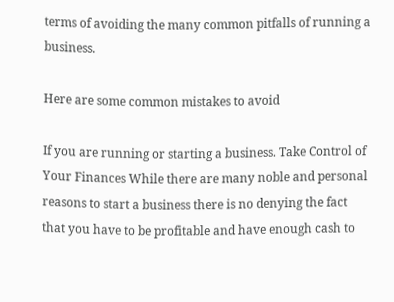terms of avoiding the many common pitfalls of running a business.

Here are some common mistakes to avoid

If you are running or starting a business. Take Control of Your Finances While there are many noble and personal reasons to start a business there is no denying the fact that you have to be profitable and have enough cash to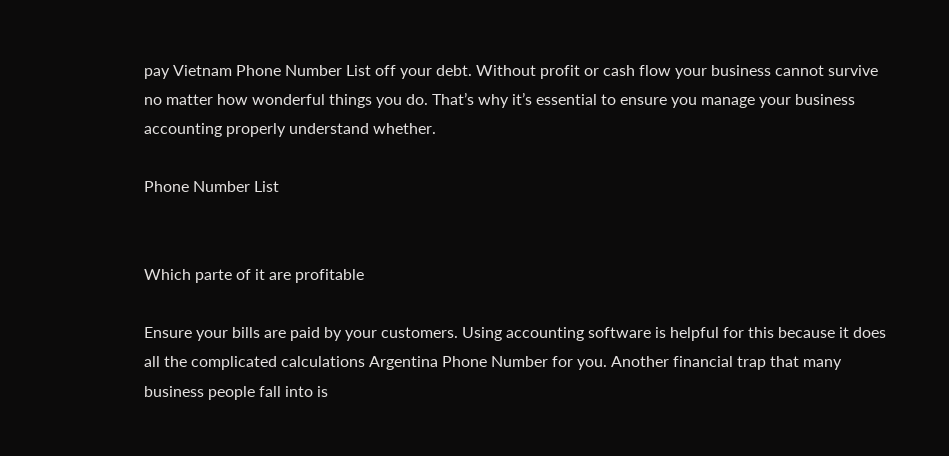pay Vietnam Phone Number List off your debt. Without profit or cash flow your business cannot survive no matter how wonderful things you do. That’s why it’s essential to ensure you manage your business accounting properly understand whether.

Phone Number List


Which parte of it are profitable

Ensure your bills are paid by your customers. Using accounting software is helpful for this because it does all the complicated calculations Argentina Phone Number for you. Another financial trap that many business people fall into is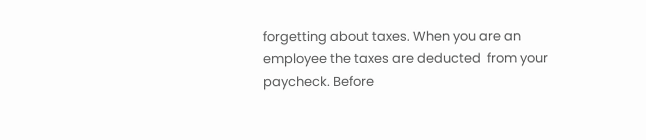forgetting about taxes. When you are an employee the taxes are deducted  from your paycheck. Before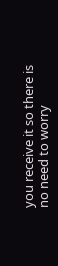you receive it so there is no need to worry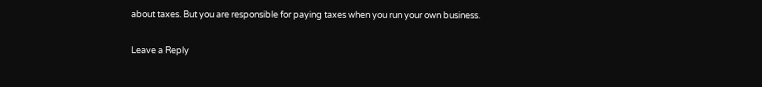about taxes. But you are responsible for paying taxes when you run your own business.

Leave a Reply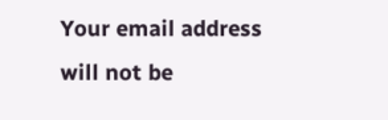Your email address will not be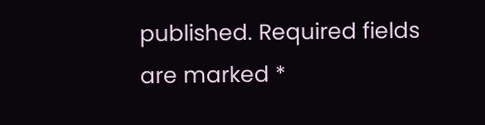published. Required fields are marked *